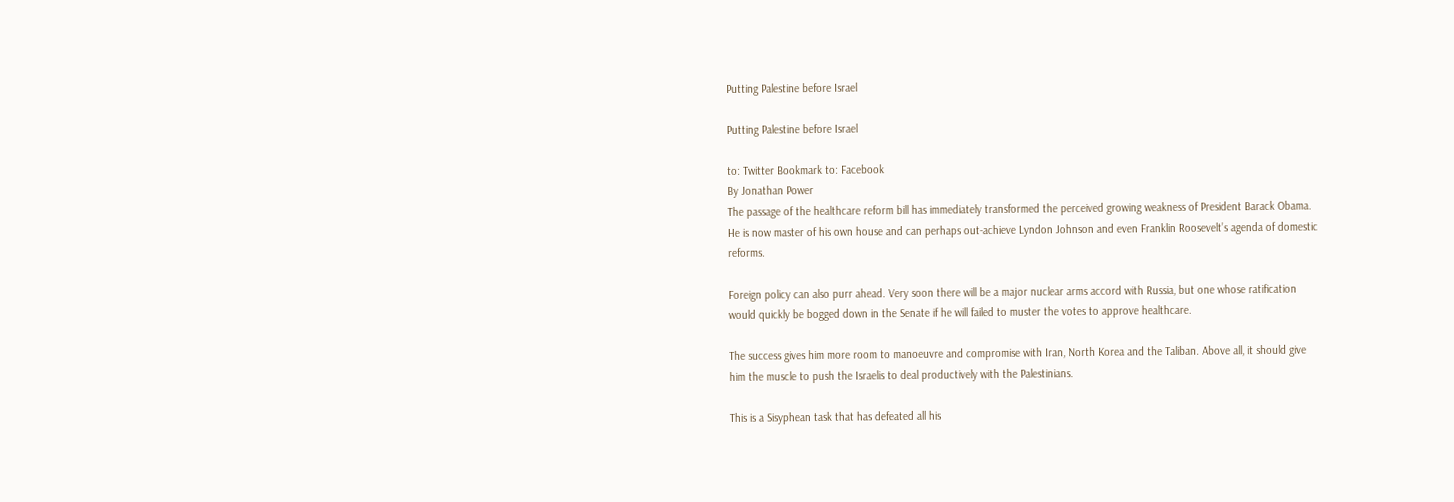Putting Palestine before Israel

Putting Palestine before Israel

to: Twitter Bookmark to: Facebook
By Jonathan Power
The passage of the healthcare reform bill has immediately transformed the perceived growing weakness of President Barack Obama. He is now master of his own house and can perhaps out-achieve Lyndon Johnson and even Franklin Roosevelt’s agenda of domestic reforms.

Foreign policy can also purr ahead. Very soon there will be a major nuclear arms accord with Russia, but one whose ratification would quickly be bogged down in the Senate if he will failed to muster the votes to approve healthcare.

The success gives him more room to manoeuvre and compromise with Iran, North Korea and the Taliban. Above all, it should give him the muscle to push the Israelis to deal productively with the Palestinians.

This is a Sisyphean task that has defeated all his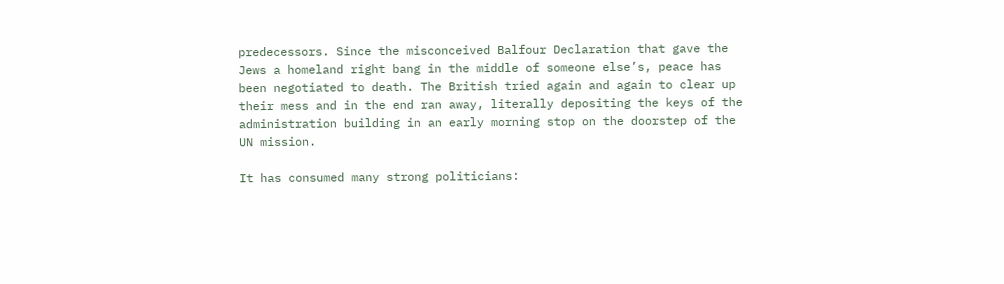predecessors. Since the misconceived Balfour Declaration that gave the Jews a homeland right bang in the middle of someone else’s, peace has been negotiated to death. The British tried again and again to clear up their mess and in the end ran away, literally depositing the keys of the administration building in an early morning stop on the doorstep of the UN mission.

It has consumed many strong politicians: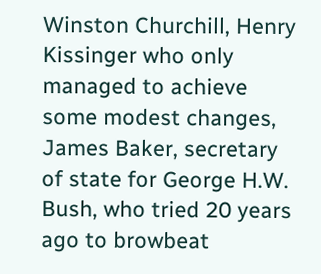Winston Churchill, Henry Kissinger who only managed to achieve some modest changes, James Baker, secretary of state for George H.W. Bush, who tried 20 years ago to browbeat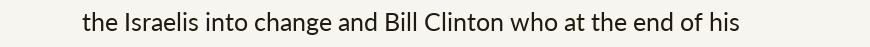the Israelis into change and Bill Clinton who at the end of his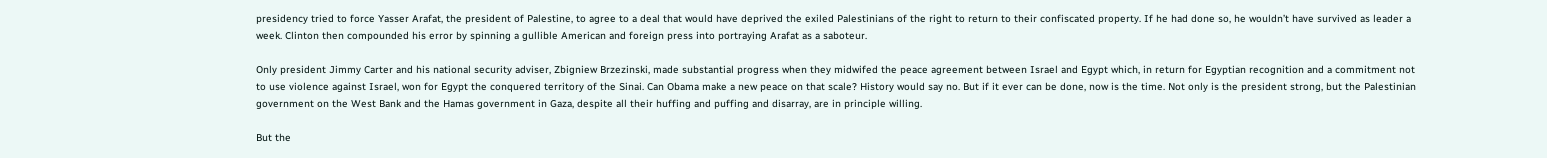presidency tried to force Yasser Arafat, the president of Palestine, to agree to a deal that would have deprived the exiled Palestinians of the right to return to their confiscated property. If he had done so, he wouldn’t have survived as leader a week. Clinton then compounded his error by spinning a gullible American and foreign press into portraying Arafat as a saboteur.

Only president Jimmy Carter and his national security adviser, Zbigniew Brzezinski, made substantial progress when they midwifed the peace agreement between Israel and Egypt which, in return for Egyptian recognition and a commitment not to use violence against Israel, won for Egypt the conquered territory of the Sinai. Can Obama make a new peace on that scale? History would say no. But if it ever can be done, now is the time. Not only is the president strong, but the Palestinian government on the West Bank and the Hamas government in Gaza, despite all their huffing and puffing and disarray, are in principle willing.

But the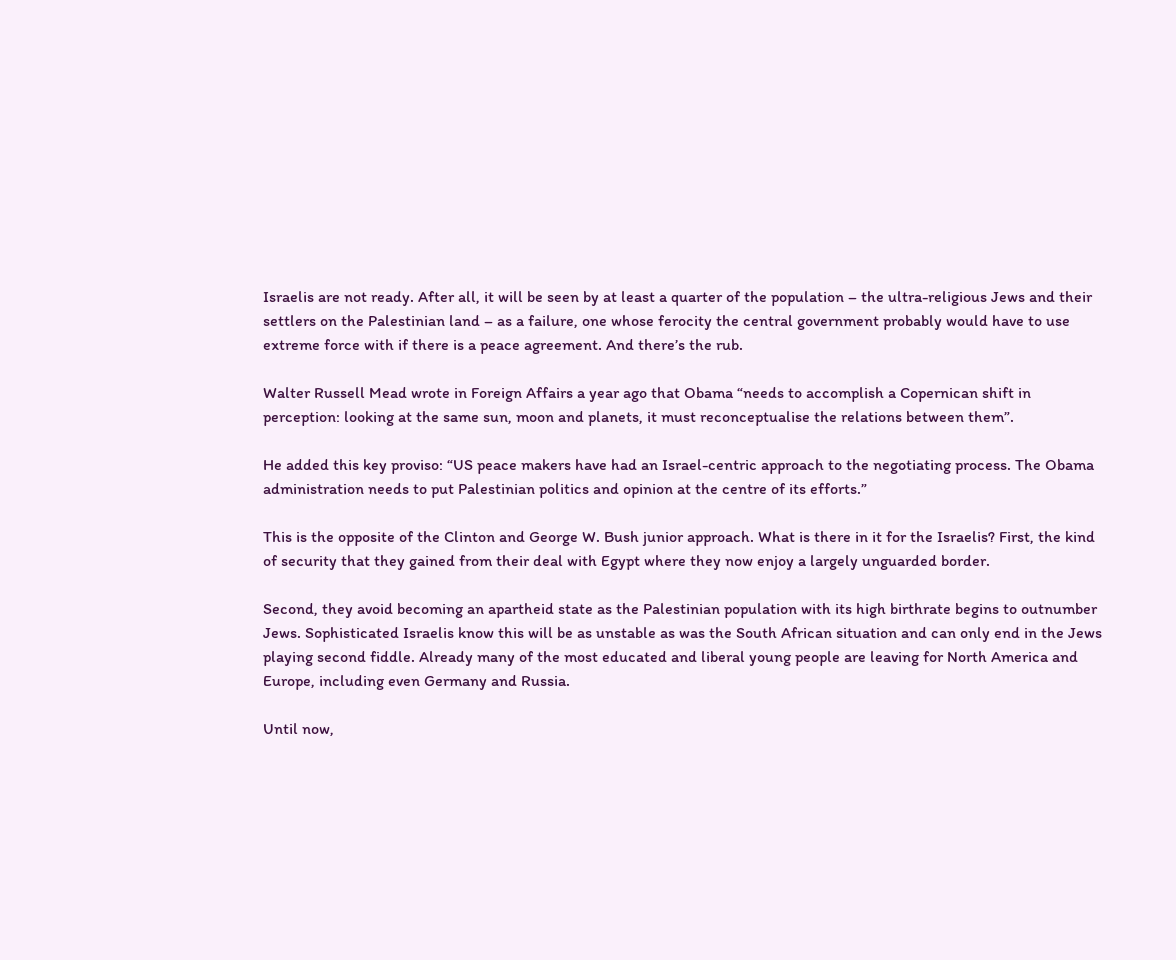Israelis are not ready. After all, it will be seen by at least a quarter of the population – the ultra-religious Jews and their settlers on the Palestinian land – as a failure, one whose ferocity the central government probably would have to use extreme force with if there is a peace agreement. And there’s the rub.

Walter Russell Mead wrote in Foreign Affairs a year ago that Obama “needs to accomplish a Copernican shift in perception: looking at the same sun, moon and planets, it must reconceptualise the relations between them”.

He added this key proviso: “US peace makers have had an Israel-centric approach to the negotiating process. The Obama administration needs to put Palestinian politics and opinion at the centre of its efforts.”

This is the opposite of the Clinton and George W. Bush junior approach. What is there in it for the Israelis? First, the kind of security that they gained from their deal with Egypt where they now enjoy a largely unguarded border.

Second, they avoid becoming an apartheid state as the Palestinian population with its high birthrate begins to outnumber Jews. Sophisticated Israelis know this will be as unstable as was the South African situation and can only end in the Jews playing second fiddle. Already many of the most educated and liberal young people are leaving for North America and Europe, including even Germany and Russia.

Until now,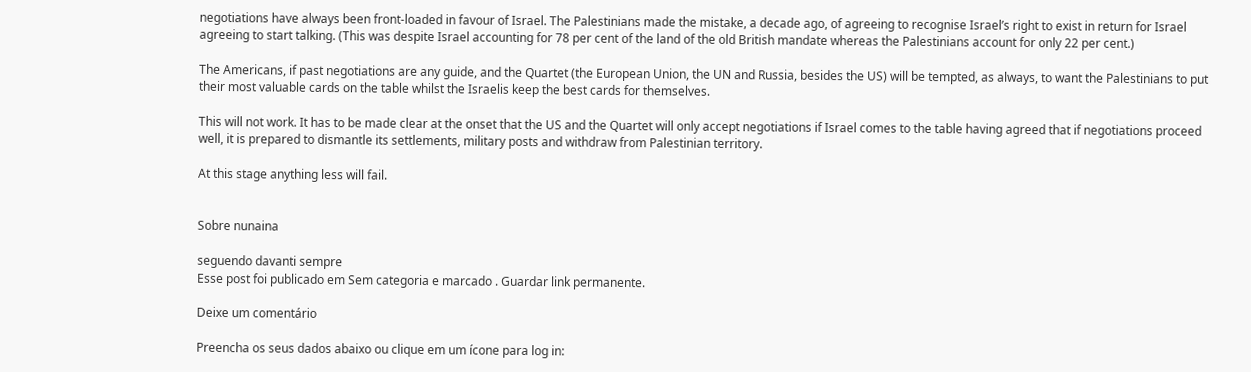negotiations have always been front-loaded in favour of Israel. The Palestinians made the mistake, a decade ago, of agreeing to recognise Israel’s right to exist in return for Israel agreeing to start talking. (This was despite Israel accounting for 78 per cent of the land of the old British mandate whereas the Palestinians account for only 22 per cent.)

The Americans, if past negotiations are any guide, and the Quartet (the European Union, the UN and Russia, besides the US) will be tempted, as always, to want the Palestinians to put their most valuable cards on the table whilst the Israelis keep the best cards for themselves.

This will not work. It has to be made clear at the onset that the US and the Quartet will only accept negotiations if Israel comes to the table having agreed that if negotiations proceed well, it is prepared to dismantle its settlements, military posts and withdraw from Palestinian territory.

At this stage anything less will fail.


Sobre nunaina

seguendo davanti sempre
Esse post foi publicado em Sem categoria e marcado . Guardar link permanente.

Deixe um comentário

Preencha os seus dados abaixo ou clique em um ícone para log in: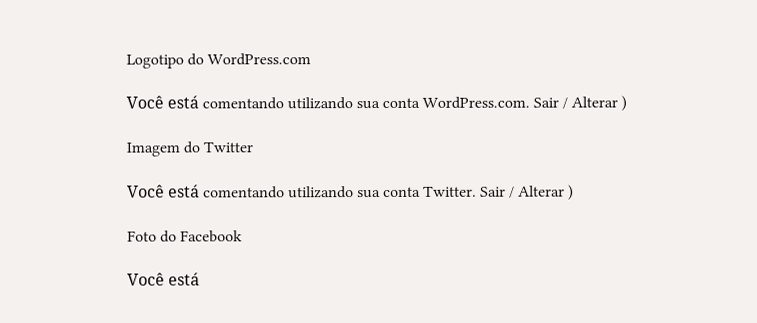Logotipo do WordPress.com

Você está comentando utilizando sua conta WordPress.com. Sair / Alterar )

Imagem do Twitter

Você está comentando utilizando sua conta Twitter. Sair / Alterar )

Foto do Facebook

Você está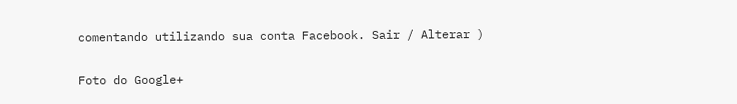comentando utilizando sua conta Facebook. Sair / Alterar )

Foto do Google+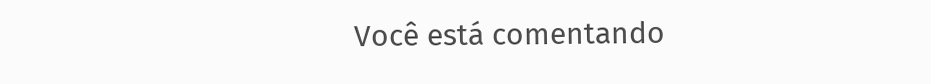Você está comentando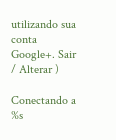utilizando sua conta Google+. Sair / Alterar )

Conectando a %s